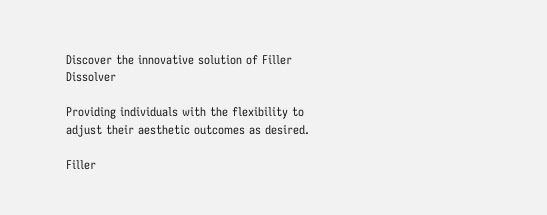Discover the innovative solution of Filler Dissolver

Providing individuals with the flexibility to adjust their aesthetic outcomes as desired.

Filler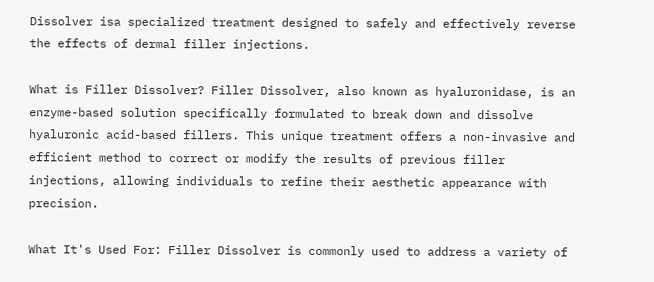Dissolver isa specialized treatment designed to safely and effectively reverse the effects of dermal filler injections.

What is Filler Dissolver? Filler Dissolver, also known as hyaluronidase, is an enzyme-based solution specifically formulated to break down and dissolve hyaluronic acid-based fillers. This unique treatment offers a non-invasive and efficient method to correct or modify the results of previous filler injections, allowing individuals to refine their aesthetic appearance with precision.

What It's Used For: Filler Dissolver is commonly used to address a variety of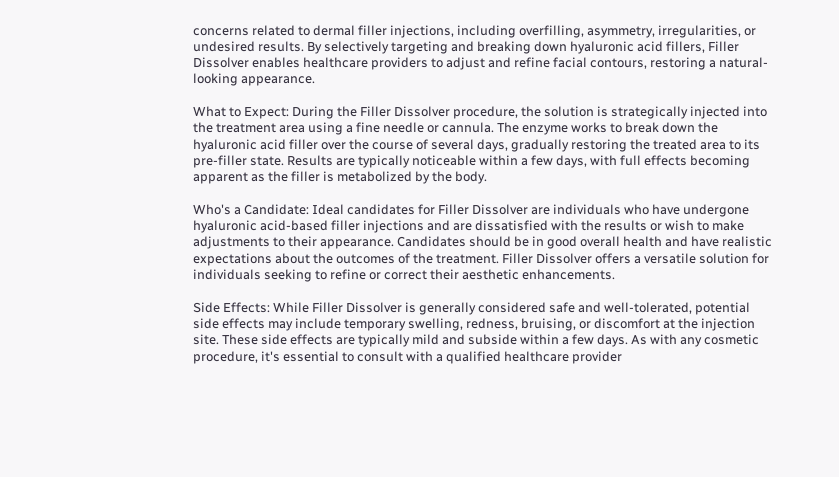concerns related to dermal filler injections, including overfilling, asymmetry, irregularities, or undesired results. By selectively targeting and breaking down hyaluronic acid fillers, Filler Dissolver enables healthcare providers to adjust and refine facial contours, restoring a natural-looking appearance.

What to Expect: During the Filler Dissolver procedure, the solution is strategically injected into the treatment area using a fine needle or cannula. The enzyme works to break down the hyaluronic acid filler over the course of several days, gradually restoring the treated area to its pre-filler state. Results are typically noticeable within a few days, with full effects becoming apparent as the filler is metabolized by the body.

Who's a Candidate: Ideal candidates for Filler Dissolver are individuals who have undergone hyaluronic acid-based filler injections and are dissatisfied with the results or wish to make adjustments to their appearance. Candidates should be in good overall health and have realistic expectations about the outcomes of the treatment. Filler Dissolver offers a versatile solution for individuals seeking to refine or correct their aesthetic enhancements.

Side Effects: While Filler Dissolver is generally considered safe and well-tolerated, potential side effects may include temporary swelling, redness, bruising, or discomfort at the injection site. These side effects are typically mild and subside within a few days. As with any cosmetic procedure, it's essential to consult with a qualified healthcare provider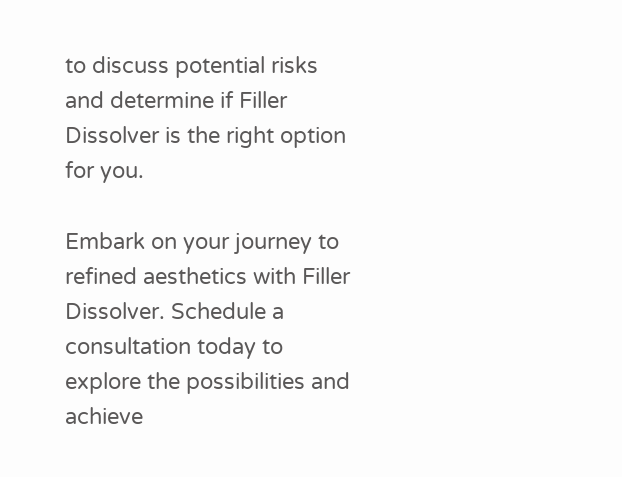to discuss potential risks and determine if Filler Dissolver is the right option for you.

Embark on your journey to refined aesthetics with Filler Dissolver. Schedule a consultation today to explore the possibilities and achieve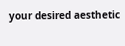your desired aesthetic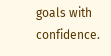goals with confidence.